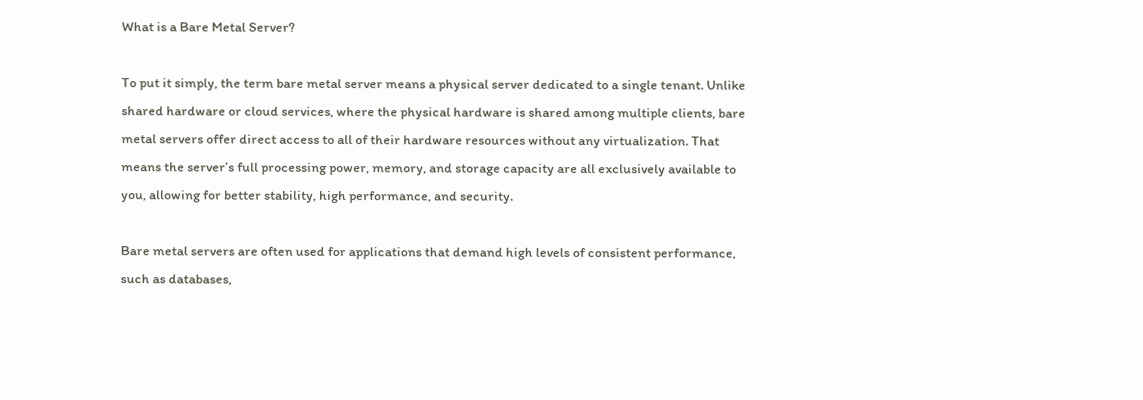What is a Bare Metal Server?

To put it simply, the term bare metal server means a physical server dedicated to a single tenant. Unlike shared hardware or cloud services, where the physical hardware is shared among multiple clients, bare metal servers offer direct access to all of their hardware resources without any virtualization. That means the server’s full processing power, memory, and storage capacity are all exclusively available to you, allowing for better stability, high performance, and security.

Bare metal servers are often used for applications that demand high levels of consistent performance, such as databases,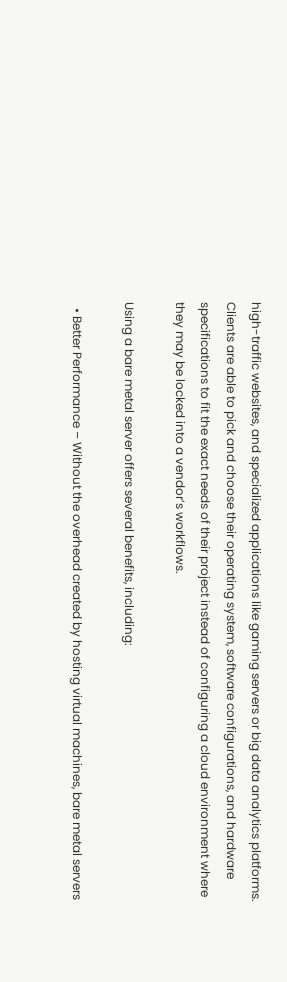high-traffic websites, and specialized applications like gaming servers or big data analytics platforms. Clients are able to pick and choose their operating system, software configurations, and hardware specifications to fit the exact needs of their project instead of configuring a cloud environment where they may be locked into a vendor’s workflows.

Using a bare metal server offers several benefits, including:

  • Better Performance – Without the overhead created by hosting virtual machines, bare metal servers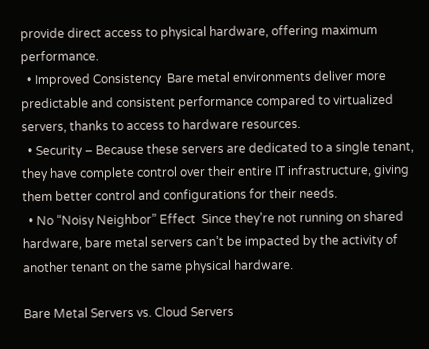provide direct access to physical hardware, offering maximum performance.
  • Improved Consistency  Bare metal environments deliver more predictable and consistent performance compared to virtualized servers, thanks to access to hardware resources.
  • Security – Because these servers are dedicated to a single tenant, they have complete control over their entire IT infrastructure, giving them better control and configurations for their needs.
  • No “Noisy Neighbor” Effect  Since they’re not running on shared hardware, bare metal servers can’t be impacted by the activity of another tenant on the same physical hardware.

Bare Metal Servers vs. Cloud Servers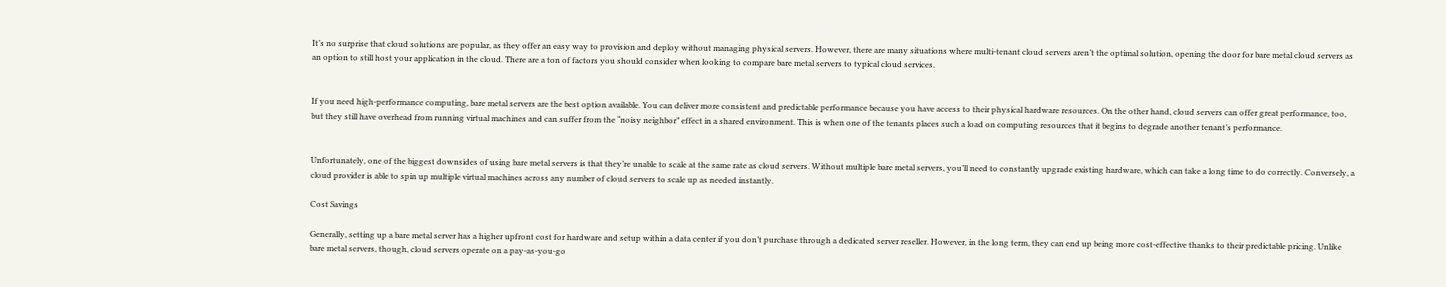It’s no surprise that cloud solutions are popular, as they offer an easy way to provision and deploy without managing physical servers. However, there are many situations where multi-tenant cloud servers aren’t the optimal solution, opening the door for bare metal cloud servers as an option to still host your application in the cloud. There are a ton of factors you should consider when looking to compare bare metal servers to typical cloud services.


If you need high-performance computing, bare metal servers are the best option available. You can deliver more consistent and predictable performance because you have access to their physical hardware resources. On the other hand, cloud servers can offer great performance, too, but they still have overhead from running virtual machines and can suffer from the “noisy neighbor” effect in a shared environment. This is when one of the tenants places such a load on computing resources that it begins to degrade another tenant’s performance.


Unfortunately, one of the biggest downsides of using bare metal servers is that they’re unable to scale at the same rate as cloud servers. Without multiple bare metal servers, you’ll need to constantly upgrade existing hardware, which can take a long time to do correctly. Conversely, a cloud provider is able to spin up multiple virtual machines across any number of cloud servers to scale up as needed instantly.

Cost Savings

Generally, setting up a bare metal server has a higher upfront cost for hardware and setup within a data center if you don’t purchase through a dedicated server reseller. However, in the long term, they can end up being more cost-effective thanks to their predictable pricing. Unlike bare metal servers, though, cloud servers operate on a pay-as-you-go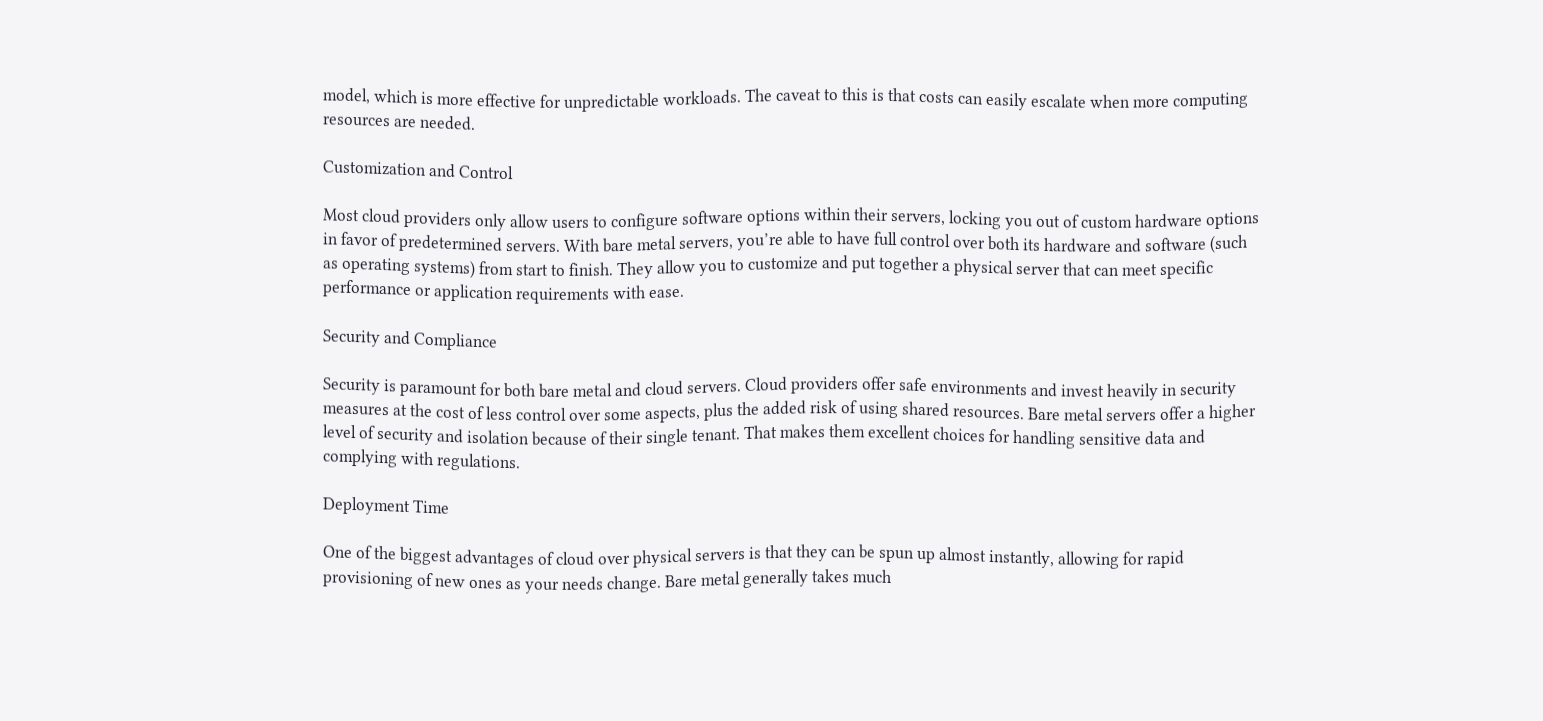model, which is more effective for unpredictable workloads. The caveat to this is that costs can easily escalate when more computing resources are needed.

Customization and Control

Most cloud providers only allow users to configure software options within their servers, locking you out of custom hardware options in favor of predetermined servers. With bare metal servers, you’re able to have full control over both its hardware and software (such as operating systems) from start to finish. They allow you to customize and put together a physical server that can meet specific performance or application requirements with ease.

Security and Compliance

Security is paramount for both bare metal and cloud servers. Cloud providers offer safe environments and invest heavily in security measures at the cost of less control over some aspects, plus the added risk of using shared resources. Bare metal servers offer a higher level of security and isolation because of their single tenant. That makes them excellent choices for handling sensitive data and complying with regulations.

Deployment Time

One of the biggest advantages of cloud over physical servers is that they can be spun up almost instantly, allowing for rapid provisioning of new ones as your needs change. Bare metal generally takes much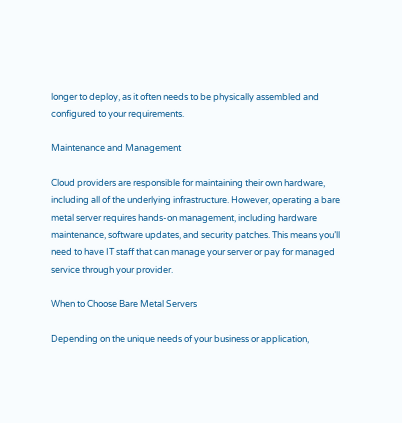longer to deploy, as it often needs to be physically assembled and configured to your requirements.

Maintenance and Management

Cloud providers are responsible for maintaining their own hardware, including all of the underlying infrastructure. However, operating a bare metal server requires hands-on management, including hardware maintenance, software updates, and security patches. This means you’ll need to have IT staff that can manage your server or pay for managed service through your provider.

When to Choose Bare Metal Servers

Depending on the unique needs of your business or application,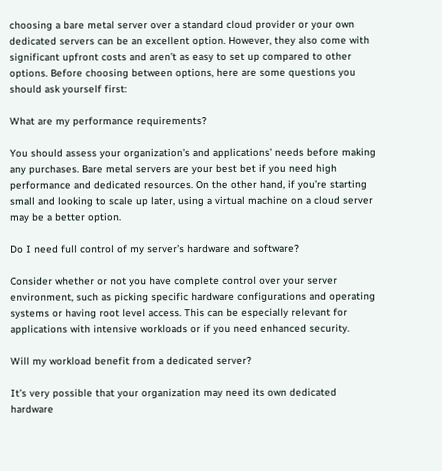choosing a bare metal server over a standard cloud provider or your own dedicated servers can be an excellent option. However, they also come with significant upfront costs and aren’t as easy to set up compared to other options. Before choosing between options, here are some questions you should ask yourself first:

What are my performance requirements?

You should assess your organization’s and applications’ needs before making any purchases. Bare metal servers are your best bet if you need high performance and dedicated resources. On the other hand, if you’re starting small and looking to scale up later, using a virtual machine on a cloud server may be a better option.

Do I need full control of my server’s hardware and software?

Consider whether or not you have complete control over your server environment, such as picking specific hardware configurations and operating systems or having root level access. This can be especially relevant for applications with intensive workloads or if you need enhanced security.

Will my workload benefit from a dedicated server?

It’s very possible that your organization may need its own dedicated hardware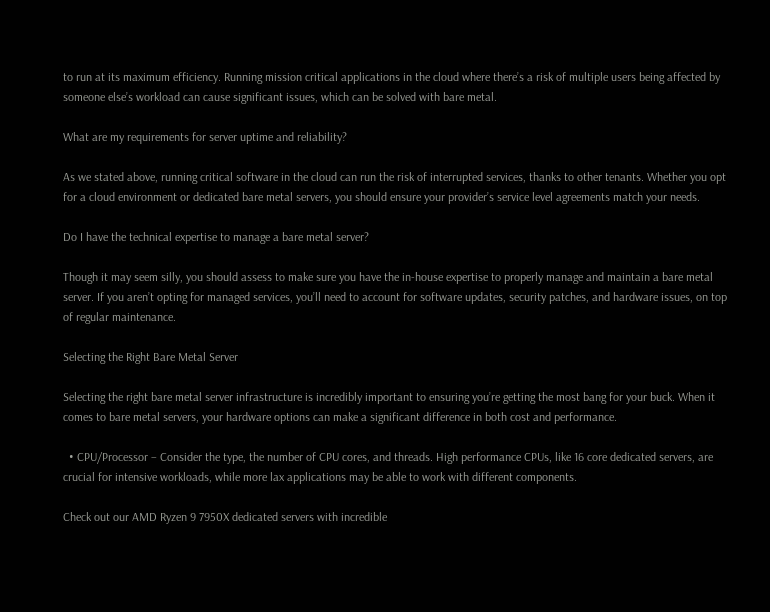to run at its maximum efficiency. Running mission critical applications in the cloud where there’s a risk of multiple users being affected by someone else’s workload can cause significant issues, which can be solved with bare metal.

What are my requirements for server uptime and reliability?

As we stated above, running critical software in the cloud can run the risk of interrupted services, thanks to other tenants. Whether you opt for a cloud environment or dedicated bare metal servers, you should ensure your provider’s service level agreements match your needs.

Do I have the technical expertise to manage a bare metal server?

Though it may seem silly, you should assess to make sure you have the in-house expertise to properly manage and maintain a bare metal server. If you aren’t opting for managed services, you’ll need to account for software updates, security patches, and hardware issues, on top of regular maintenance.

Selecting the Right Bare Metal Server

Selecting the right bare metal server infrastructure is incredibly important to ensuring you’re getting the most bang for your buck. When it comes to bare metal servers, your hardware options can make a significant difference in both cost and performance.

  • CPU/Processor – Consider the type, the number of CPU cores, and threads. High performance CPUs, like 16 core dedicated servers, are crucial for intensive workloads, while more lax applications may be able to work with different components.

Check out our AMD Ryzen 9 7950X dedicated servers with incredible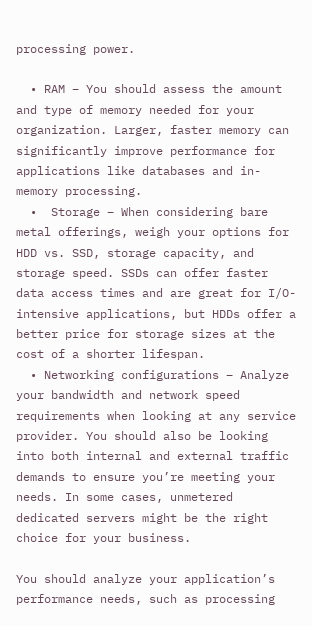processing power.

  • RAM – You should assess the amount and type of memory needed for your organization. Larger, faster memory can significantly improve performance for applications like databases and in-memory processing.
  •  Storage – When considering bare metal offerings, weigh your options for HDD vs. SSD, storage capacity, and storage speed. SSDs can offer faster data access times and are great for I/O-intensive applications, but HDDs offer a better price for storage sizes at the cost of a shorter lifespan.
  • Networking configurations – Analyze your bandwidth and network speed requirements when looking at any service provider. You should also be looking into both internal and external traffic demands to ensure you’re meeting your needs. In some cases, unmetered dedicated servers might be the right choice for your business.

You should analyze your application’s performance needs, such as processing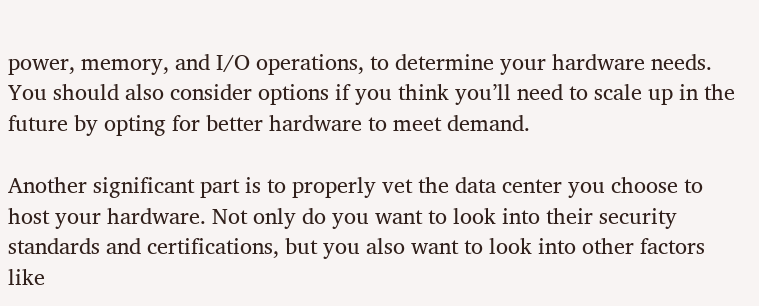power, memory, and I/O operations, to determine your hardware needs. You should also consider options if you think you’ll need to scale up in the future by opting for better hardware to meet demand.

Another significant part is to properly vet the data center you choose to host your hardware. Not only do you want to look into their security standards and certifications, but you also want to look into other factors like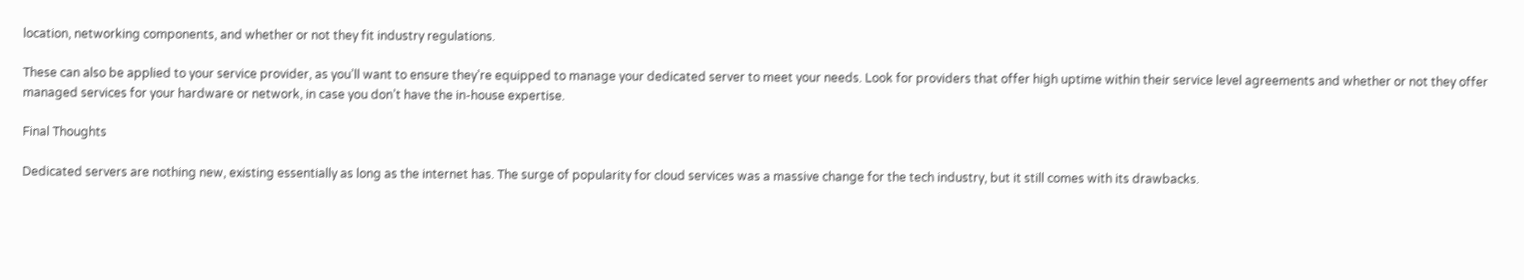location, networking components, and whether or not they fit industry regulations.

These can also be applied to your service provider, as you’ll want to ensure they’re equipped to manage your dedicated server to meet your needs. Look for providers that offer high uptime within their service level agreements and whether or not they offer managed services for your hardware or network, in case you don’t have the in-house expertise.

Final Thoughts

Dedicated servers are nothing new, existing essentially as long as the internet has. The surge of popularity for cloud services was a massive change for the tech industry, but it still comes with its drawbacks.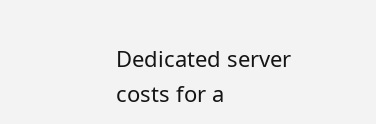Dedicated server costs for a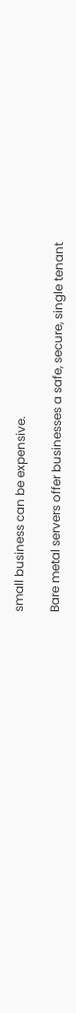small business can be expensive.

Bare metal servers offer businesses a safe, secure, single tenant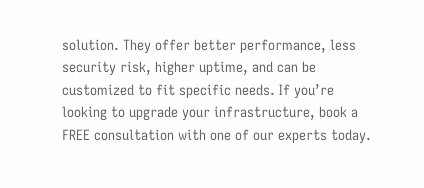solution. They offer better performance, less security risk, higher uptime, and can be customized to fit specific needs. If you’re looking to upgrade your infrastructure, book a FREE consultation with one of our experts today.